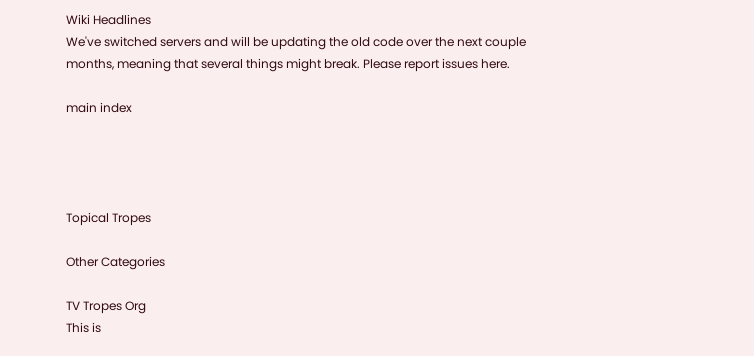Wiki Headlines
We've switched servers and will be updating the old code over the next couple months, meaning that several things might break. Please report issues here.

main index




Topical Tropes

Other Categories

TV Tropes Org
This is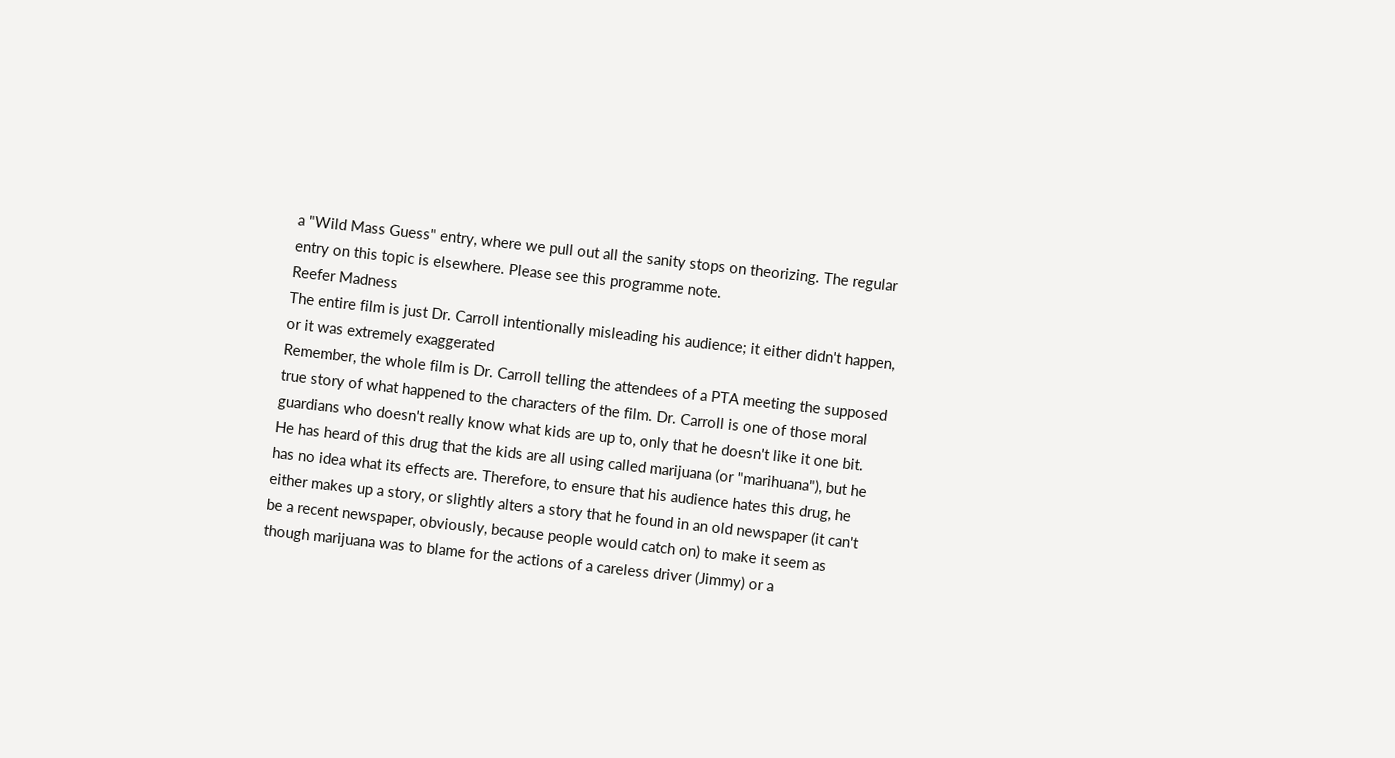a "Wild Mass Guess" entry, where we pull out all the sanity stops on theorizing. The regular entry on this topic is elsewhere. Please see this programme note.
Reefer Madness
The entire film is just Dr. Carroll intentionally misleading his audience; it either didn't happen, or it was extremely exaggerated
Remember, the whole film is Dr. Carroll telling the attendees of a PTA meeting the supposed true story of what happened to the characters of the film. Dr. Carroll is one of those moral guardians who doesn't really know what kids are up to, only that he doesn't like it one bit. He has heard of this drug that the kids are all using called marijuana (or "marihuana"), but he has no idea what its effects are. Therefore, to ensure that his audience hates this drug, he either makes up a story, or slightly alters a story that he found in an old newspaper (it can't be a recent newspaper, obviously, because people would catch on) to make it seem as though marijuana was to blame for the actions of a careless driver (Jimmy) or a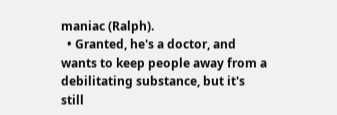maniac (Ralph).
  • Granted, he's a doctor, and wants to keep people away from a debilitating substance, but it's still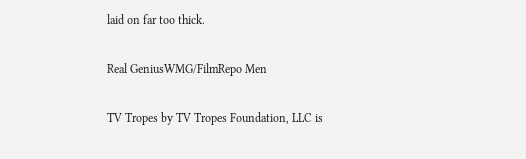laid on far too thick.

Real GeniusWMG/FilmRepo Men

TV Tropes by TV Tropes Foundation, LLC is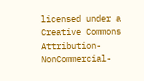licensed under a Creative Commons Attribution-NonCommercial-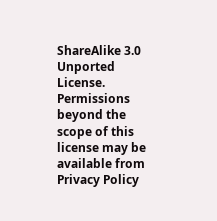ShareAlike 3.0 Unported License.
Permissions beyond the scope of this license may be available from
Privacy Policy